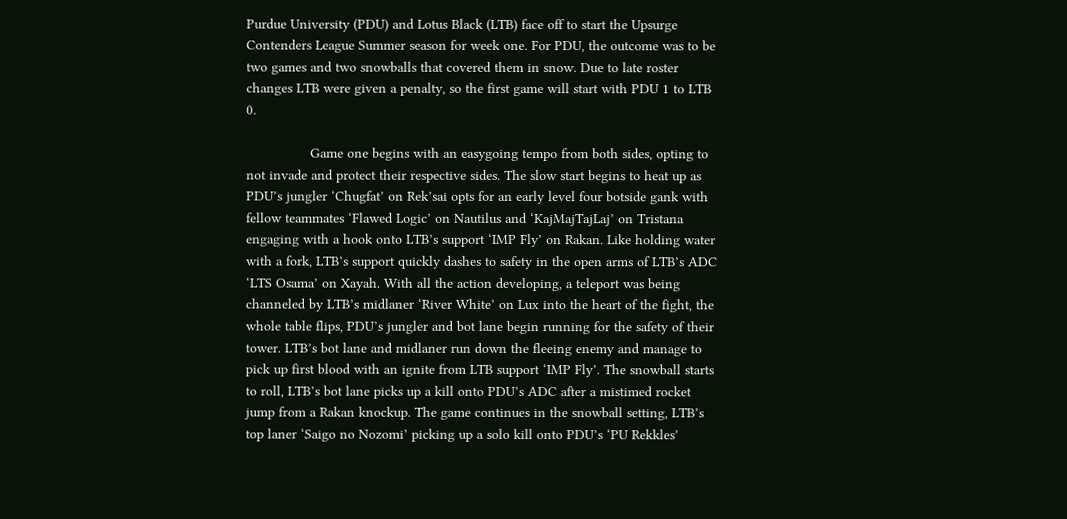Purdue University (PDU) and Lotus Black (LTB) face off to start the Upsurge Contenders League Summer season for week one. For PDU, the outcome was to be two games and two snowballs that covered them in snow. Due to late roster changes LTB were given a penalty, so the first game will start with PDU 1 to LTB 0.

                Game one begins with an easygoing tempo from both sides, opting to not invade and protect their respective sides. The slow start begins to heat up as PDU’s jungler ‘Chugfat’ on Rek’sai opts for an early level four botside gank with fellow teammates ‘Flawed Logic’ on Nautilus and ‘KajMajTajLaj’ on Tristana engaging with a hook onto LTB’s support ‘IMP Fly’ on Rakan. Like holding water with a fork, LTB’s support quickly dashes to safety in the open arms of LTB’s ADC ‘LTS Osama’ on Xayah. With all the action developing, a teleport was being channeled by LTB’s midlaner ‘River White’ on Lux into the heart of the fight, the whole table flips, PDU’s jungler and bot lane begin running for the safety of their tower. LTB’s bot lane and midlaner run down the fleeing enemy and manage to pick up first blood with an ignite from LTB support ‘IMP Fly’. The snowball starts to roll, LTB’s bot lane picks up a kill onto PDU’s ADC after a mistimed rocket jump from a Rakan knockup. The game continues in the snowball setting, LTB’s top laner ‘Saigo no Nozomi’ picking up a solo kill onto PDU’s ‘PU Rekkles’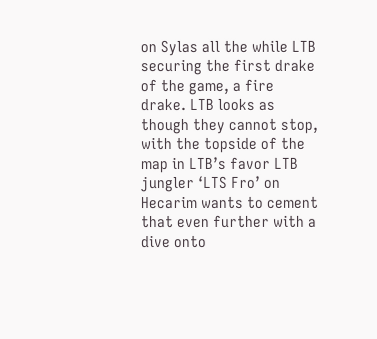on Sylas all the while LTB securing the first drake of the game, a fire drake. LTB looks as though they cannot stop, with the topside of the map in LTB’s favor LTB jungler ‘LTS Fro’ on Hecarim wants to cement that even further with a dive onto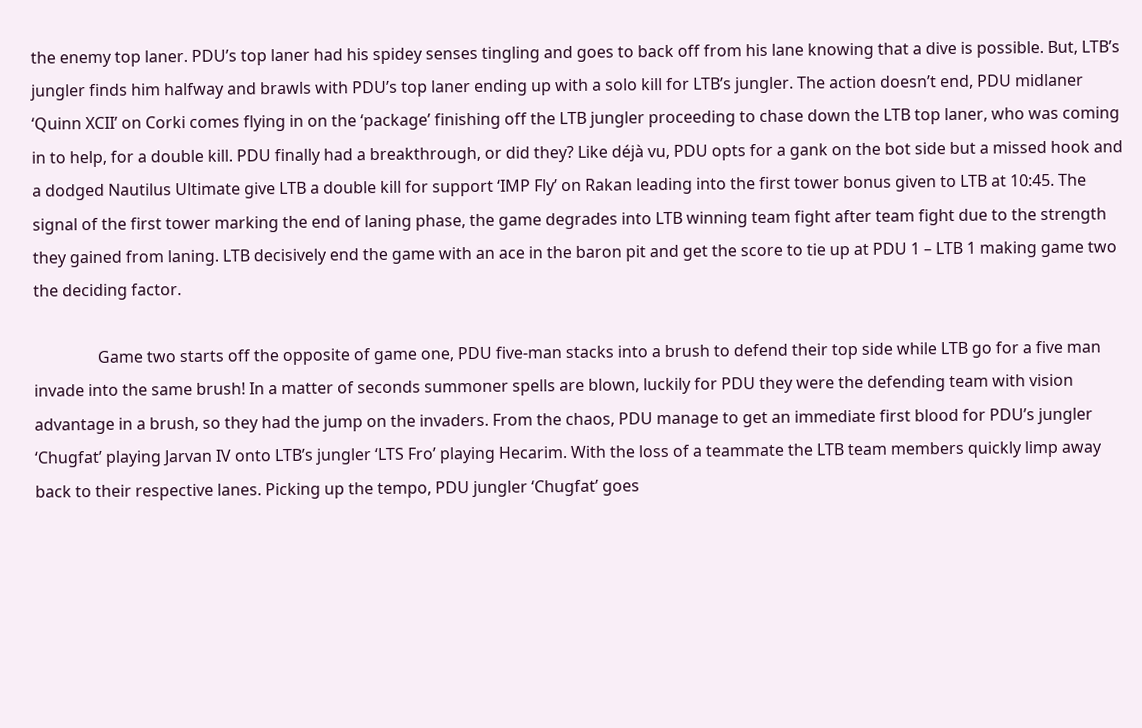the enemy top laner. PDU’s top laner had his spidey senses tingling and goes to back off from his lane knowing that a dive is possible. But, LTB’s jungler finds him halfway and brawls with PDU’s top laner ending up with a solo kill for LTB’s jungler. The action doesn’t end, PDU midlaner ‘Quinn XCII’ on Corki comes flying in on the ‘package’ finishing off the LTB jungler proceeding to chase down the LTB top laner, who was coming in to help, for a double kill. PDU finally had a breakthrough, or did they? Like déjà vu, PDU opts for a gank on the bot side but a missed hook and a dodged Nautilus Ultimate give LTB a double kill for support ‘IMP Fly’ on Rakan leading into the first tower bonus given to LTB at 10:45. The signal of the first tower marking the end of laning phase, the game degrades into LTB winning team fight after team fight due to the strength they gained from laning. LTB decisively end the game with an ace in the baron pit and get the score to tie up at PDU 1 – LTB 1 making game two the deciding factor.

                Game two starts off the opposite of game one, PDU five-man stacks into a brush to defend their top side while LTB go for a five man invade into the same brush! In a matter of seconds summoner spells are blown, luckily for PDU they were the defending team with vision advantage in a brush, so they had the jump on the invaders. From the chaos, PDU manage to get an immediate first blood for PDU’s jungler ‘Chugfat’ playing Jarvan IV onto LTB’s jungler ‘LTS Fro’ playing Hecarim. With the loss of a teammate the LTB team members quickly limp away back to their respective lanes. Picking up the tempo, PDU jungler ‘Chugfat’ goes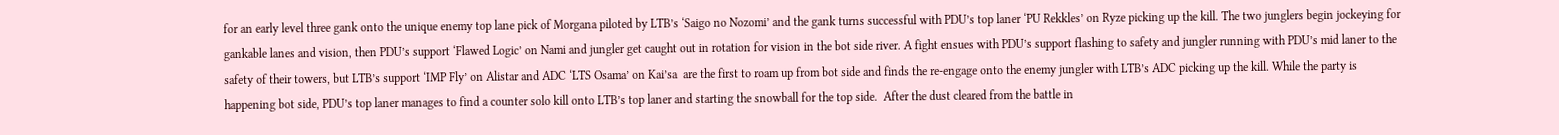for an early level three gank onto the unique enemy top lane pick of Morgana piloted by LTB’s ‘Saigo no Nozomi’ and the gank turns successful with PDU’s top laner ‘PU Rekkles’ on Ryze picking up the kill. The two junglers begin jockeying for gankable lanes and vision, then PDU’s support ‘Flawed Logic’ on Nami and jungler get caught out in rotation for vision in the bot side river. A fight ensues with PDU’s support flashing to safety and jungler running with PDU’s mid laner to the safety of their towers, but LTB’s support ‘IMP Fly’ on Alistar and ADC ‘LTS Osama’ on Kai’sa  are the first to roam up from bot side and finds the re-engage onto the enemy jungler with LTB’s ADC picking up the kill. While the party is happening bot side, PDU’s top laner manages to find a counter solo kill onto LTB’s top laner and starting the snowball for the top side.  After the dust cleared from the battle in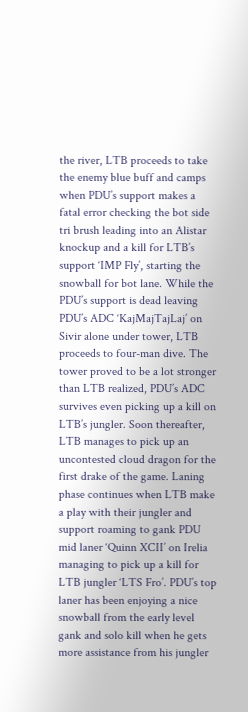the river, LTB proceeds to take the enemy blue buff and camps when PDU’s support makes a fatal error checking the bot side tri brush leading into an Alistar knockup and a kill for LTB’s support ‘IMP Fly’, starting the snowball for bot lane. While the PDU’s support is dead leaving PDU’s ADC ‘KajMajTajLaj’ on Sivir alone under tower, LTB proceeds to four-man dive. The tower proved to be a lot stronger than LTB realized, PDU’s ADC survives even picking up a kill on LTB’s jungler. Soon thereafter, LTB manages to pick up an uncontested cloud dragon for the first drake of the game. Laning phase continues when LTB make a play with their jungler and support roaming to gank PDU mid laner ‘Quinn XCII’ on Irelia managing to pick up a kill for LTB jungler ‘LTS Fro’. PDU’s top laner has been enjoying a nice snowball from the early level gank and solo kill when he gets more assistance from his jungler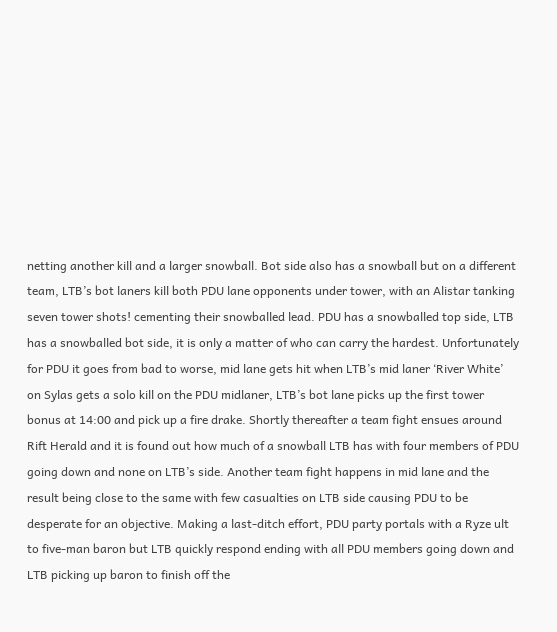netting another kill and a larger snowball. Bot side also has a snowball but on a different team, LTB’s bot laners kill both PDU lane opponents under tower, with an Alistar tanking seven tower shots! cementing their snowballed lead. PDU has a snowballed top side, LTB has a snowballed bot side, it is only a matter of who can carry the hardest. Unfortunately for PDU it goes from bad to worse, mid lane gets hit when LTB’s mid laner ‘River White’ on Sylas gets a solo kill on the PDU midlaner, LTB’s bot lane picks up the first tower bonus at 14:00 and pick up a fire drake. Shortly thereafter a team fight ensues around Rift Herald and it is found out how much of a snowball LTB has with four members of PDU going down and none on LTB’s side. Another team fight happens in mid lane and the result being close to the same with few casualties on LTB side causing PDU to be desperate for an objective. Making a last-ditch effort, PDU party portals with a Ryze ult to five-man baron but LTB quickly respond ending with all PDU members going down and LTB picking up baron to finish off the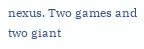nexus. Two games and two giant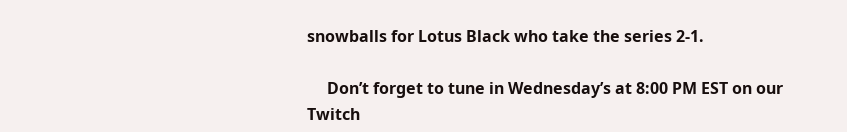snowballs for Lotus Black who take the series 2-1.

     Don’t forget to tune in Wednesday’s at 8:00 PM EST on our Twitch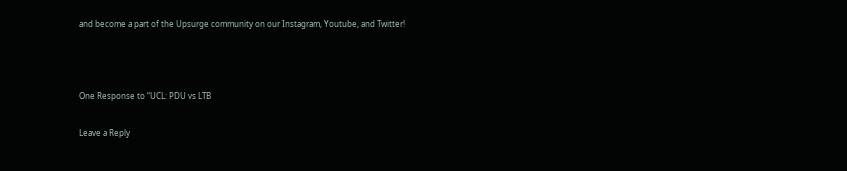and become a part of the Upsurge community on our Instagram, Youtube, and Twitter!



One Response to “UCL: PDU vs LTB

Leave a Reply